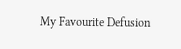My Favourite Defusion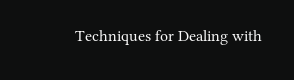Techniques for Dealing with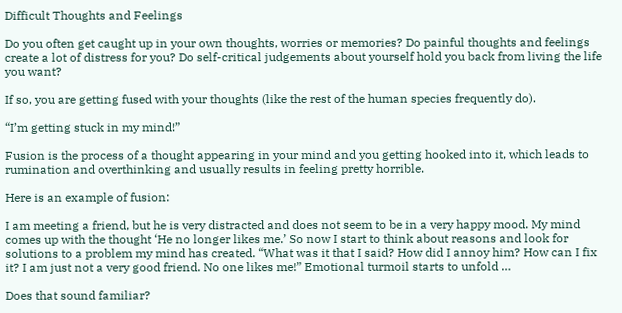Difficult Thoughts and Feelings

Do you often get caught up in your own thoughts, worries or memories? Do painful thoughts and feelings create a lot of distress for you? Do self-critical judgements about yourself hold you back from living the life you want?

If so, you are getting fused with your thoughts (like the rest of the human species frequently do).

“I’m getting stuck in my mind!”

Fusion is the process of a thought appearing in your mind and you getting hooked into it, which leads to rumination and overthinking and usually results in feeling pretty horrible.

Here is an example of fusion:

I am meeting a friend, but he is very distracted and does not seem to be in a very happy mood. My mind comes up with the thought ‘He no longer likes me.’ So now I start to think about reasons and look for solutions to a problem my mind has created. “What was it that I said? How did I annoy him? How can I fix it? I am just not a very good friend. No one likes me!” Emotional turmoil starts to unfold …

Does that sound familiar?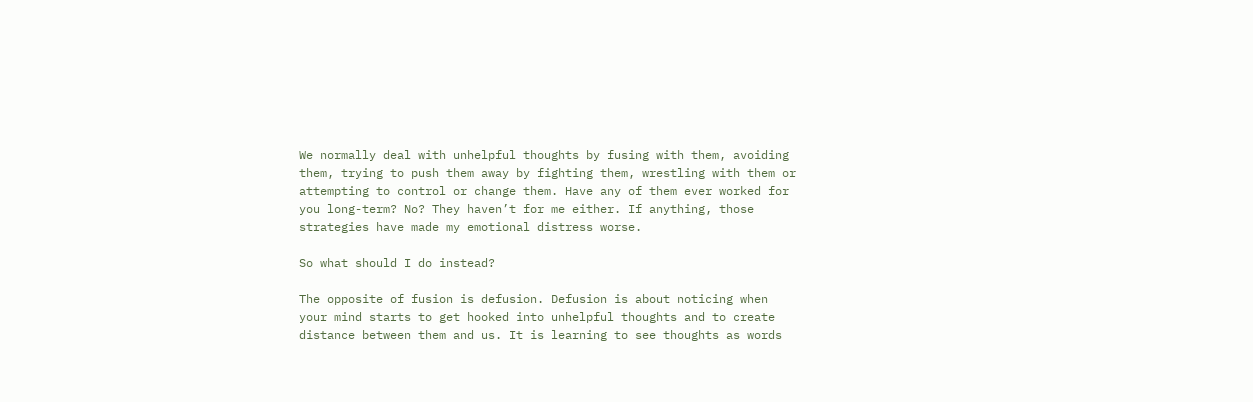We normally deal with unhelpful thoughts by fusing with them, avoiding them, trying to push them away by fighting them, wrestling with them or attempting to control or change them. Have any of them ever worked for you long-term? No? They haven’t for me either. If anything, those strategies have made my emotional distress worse.

So what should I do instead?

The opposite of fusion is defusion. Defusion is about noticing when your mind starts to get hooked into unhelpful thoughts and to create distance between them and us. It is learning to see thoughts as words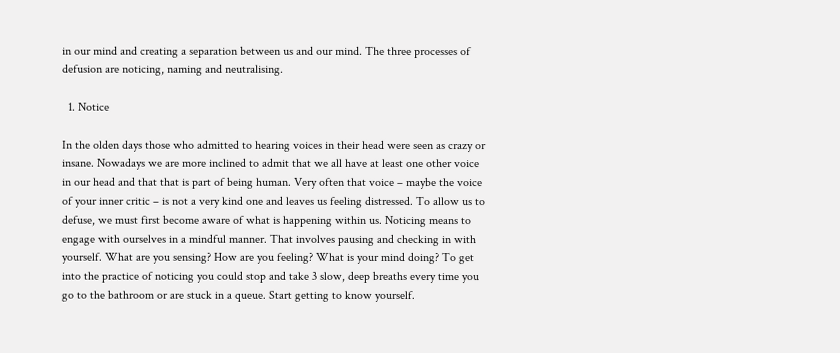in our mind and creating a separation between us and our mind. The three processes of defusion are noticing, naming and neutralising.

  1. Notice

In the olden days those who admitted to hearing voices in their head were seen as crazy or insane. Nowadays we are more inclined to admit that we all have at least one other voice in our head and that that is part of being human. Very often that voice – maybe the voice of your inner critic – is not a very kind one and leaves us feeling distressed. To allow us to defuse, we must first become aware of what is happening within us. Noticing means to engage with ourselves in a mindful manner. That involves pausing and checking in with yourself. What are you sensing? How are you feeling? What is your mind doing? To get into the practice of noticing you could stop and take 3 slow, deep breaths every time you go to the bathroom or are stuck in a queue. Start getting to know yourself.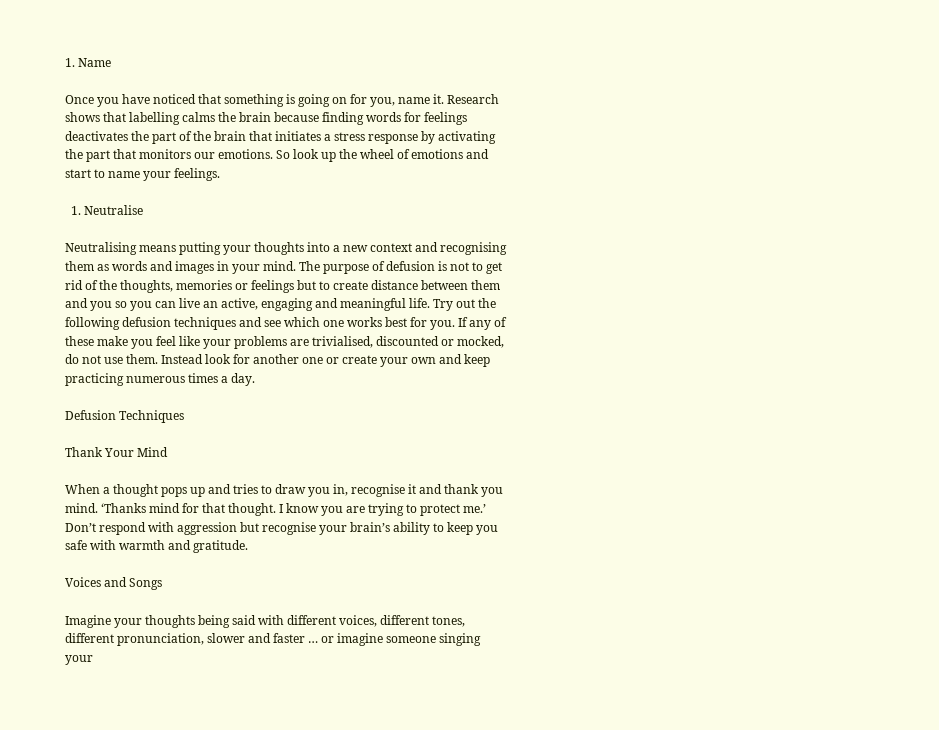1. Name

Once you have noticed that something is going on for you, name it. Research shows that labelling calms the brain because finding words for feelings deactivates the part of the brain that initiates a stress response by activating the part that monitors our emotions. So look up the wheel of emotions and start to name your feelings.

  1. Neutralise

Neutralising means putting your thoughts into a new context and recognising them as words and images in your mind. The purpose of defusion is not to get rid of the thoughts, memories or feelings but to create distance between them and you so you can live an active, engaging and meaningful life. Try out the following defusion techniques and see which one works best for you. If any of these make you feel like your problems are trivialised, discounted or mocked, do not use them. Instead look for another one or create your own and keep practicing numerous times a day.

Defusion Techniques

Thank Your Mind

When a thought pops up and tries to draw you in, recognise it and thank you mind. ‘Thanks mind for that thought. I know you are trying to protect me.’ Don’t respond with aggression but recognise your brain’s ability to keep you safe with warmth and gratitude.

Voices and Songs

Imagine your thoughts being said with different voices, different tones, different pronunciation, slower and faster … or imagine someone singing your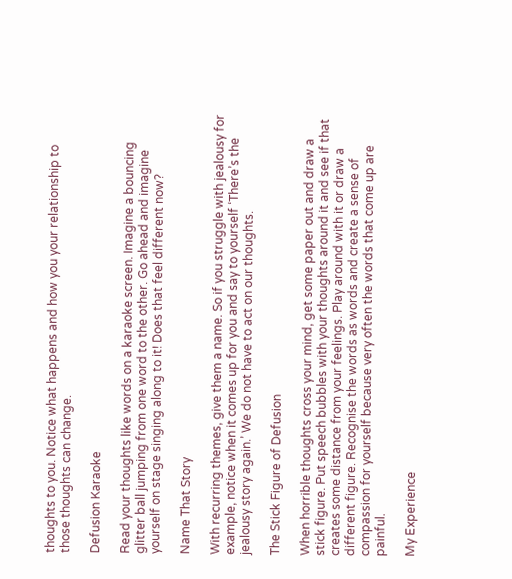thoughts to you. Notice what happens and how you your relationship to those thoughts can change.

Defusion Karaoke

Read your thoughts like words on a karaoke screen. Imagine a bouncing glitter ball jumping from one word to the other. Go ahead and imagine yourself on stage singing along to it! Does that feel different now?

Name That Story

With recurring themes, give them a name. So if you struggle with jealousy for example, notice when it comes up for you and say to yourself ‘There’s the jealousy story again.’ We do not have to act on our thoughts.

The Stick Figure of Defusion

When horrible thoughts cross your mind, get some paper out and draw a stick figure. Put speech bubbles with your thoughts around it and see if that creates some distance from your feelings. Play around with it or draw a different figure. Recognise the words as words and create a sense of compassion for yourself because very often the words that come up are painful.

My Experience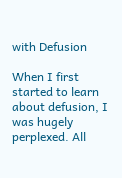with Defusion

When I first started to learn about defusion, I was hugely perplexed. All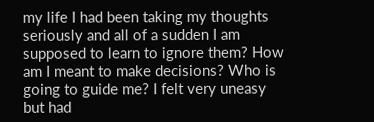my life I had been taking my thoughts seriously and all of a sudden I am supposed to learn to ignore them? How am I meant to make decisions? Who is going to guide me? I felt very uneasy but had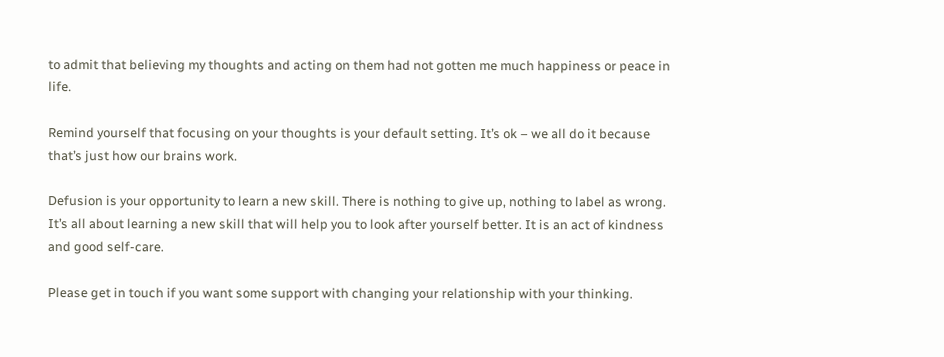to admit that believing my thoughts and acting on them had not gotten me much happiness or peace in life.

Remind yourself that focusing on your thoughts is your default setting. It’s ok – we all do it because that’s just how our brains work.

Defusion is your opportunity to learn a new skill. There is nothing to give up, nothing to label as wrong. It’s all about learning a new skill that will help you to look after yourself better. It is an act of kindness and good self-care.

Please get in touch if you want some support with changing your relationship with your thinking.